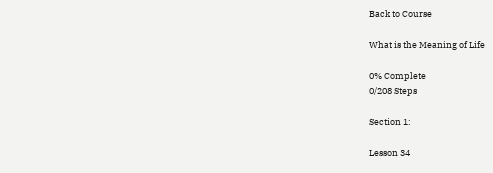Back to Course

What is the Meaning of Life

0% Complete
0/208 Steps

Section 1:

Lesson 34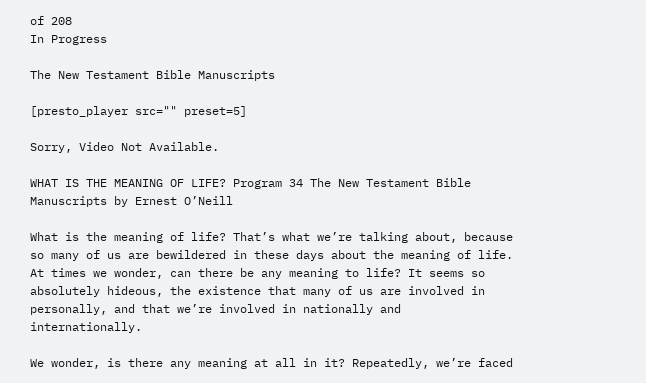of 208
In Progress

The New Testament Bible Manuscripts

[presto_player src="" preset=5]

Sorry, Video Not Available.

WHAT IS THE MEANING OF LIFE? Program 34 The New Testament Bible Manuscripts by Ernest O’Neill

What is the meaning of life? That’s what we’re talking about, because so many of us are bewildered in these days about the meaning of life. At times we wonder, can there be any meaning to life? It seems so absolutely hideous, the existence that many of us are involved in personally, and that we’re involved in nationally and internationally.

We wonder, is there any meaning at all in it? Repeatedly, we’re faced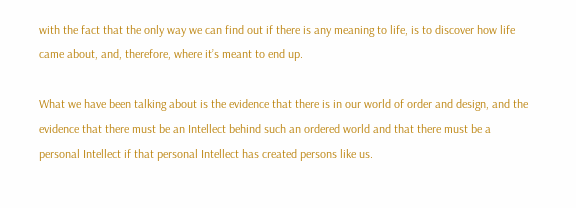with the fact that the only way we can find out if there is any meaning to life, is to discover how life came about, and, therefore, where it’s meant to end up.

What we have been talking about is the evidence that there is in our world of order and design, and the evidence that there must be an Intellect behind such an ordered world and that there must be a personal Intellect if that personal Intellect has created persons like us.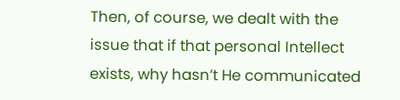Then, of course, we dealt with the issue that if that personal Intellect exists, why hasn’t He communicated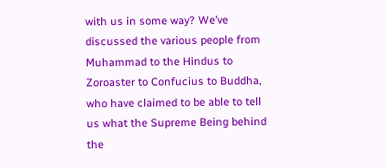with us in some way? We’ve discussed the various people from Muhammad to the Hindus to Zoroaster to Confucius to Buddha, who have claimed to be able to tell us what the Supreme Being behind the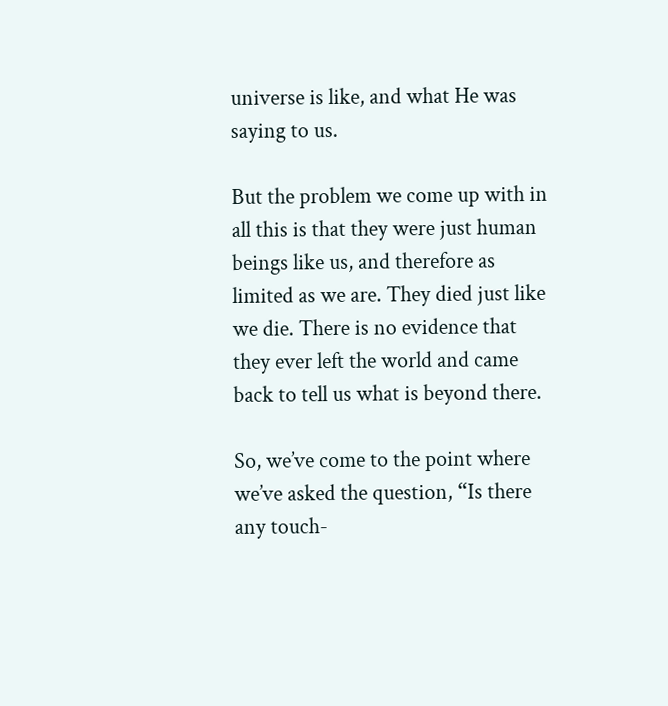universe is like, and what He was saying to us.

But the problem we come up with in all this is that they were just human beings like us, and therefore as limited as we are. They died just like we die. There is no evidence that they ever left the world and came back to tell us what is beyond there.

So, we’ve come to the point where we’ve asked the question, “Is there any touch-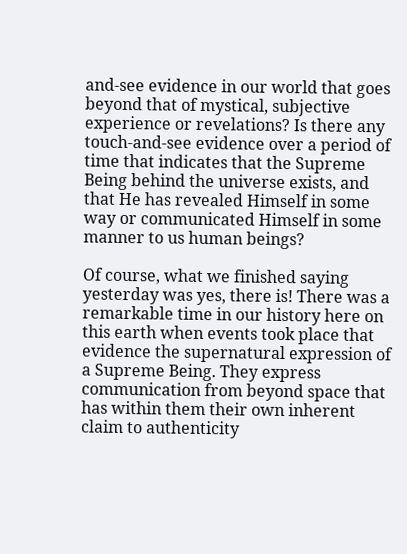and-see evidence in our world that goes beyond that of mystical, subjective experience or revelations? Is there any touch-and-see evidence over a period of time that indicates that the Supreme Being behind the universe exists, and that He has revealed Himself in some way or communicated Himself in some manner to us human beings?

Of course, what we finished saying yesterday was yes, there is! There was a remarkable time in our history here on this earth when events took place that evidence the supernatural expression of a Supreme Being. They express communication from beyond space that has within them their own inherent claim to authenticity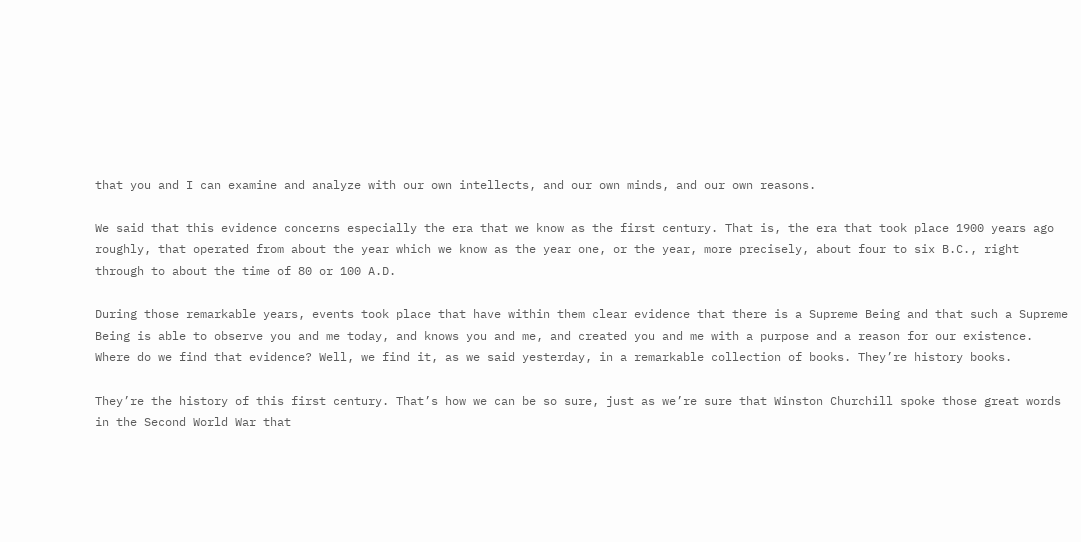that you and I can examine and analyze with our own intellects, and our own minds, and our own reasons.

We said that this evidence concerns especially the era that we know as the first century. That is, the era that took place 1900 years ago roughly, that operated from about the year which we know as the year one, or the year, more precisely, about four to six B.C., right through to about the time of 80 or 100 A.D.

During those remarkable years, events took place that have within them clear evidence that there is a Supreme Being and that such a Supreme Being is able to observe you and me today, and knows you and me, and created you and me with a purpose and a reason for our existence. Where do we find that evidence? Well, we find it, as we said yesterday, in a remarkable collection of books. They’re history books.

They’re the history of this first century. That’s how we can be so sure, just as we’re sure that Winston Churchill spoke those great words in the Second World War that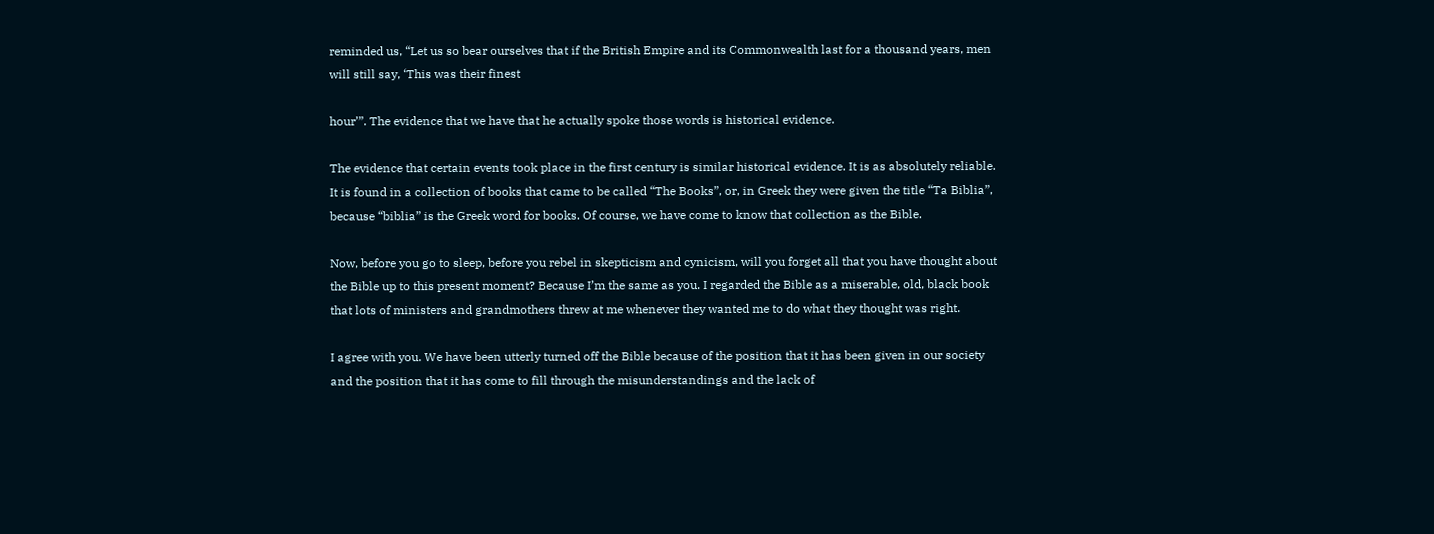reminded us, “Let us so bear ourselves that if the British Empire and its Commonwealth last for a thousand years, men will still say, ‘This was their finest

hour’”. The evidence that we have that he actually spoke those words is historical evidence.

The evidence that certain events took place in the first century is similar historical evidence. It is as absolutely reliable. It is found in a collection of books that came to be called “The Books”, or, in Greek they were given the title “Ta Biblia”, because “biblia” is the Greek word for books. Of course, we have come to know that collection as the Bible.

Now, before you go to sleep, before you rebel in skepticism and cynicism, will you forget all that you have thought about the Bible up to this present moment? Because I’m the same as you. I regarded the Bible as a miserable, old, black book that lots of ministers and grandmothers threw at me whenever they wanted me to do what they thought was right.

I agree with you. We have been utterly turned off the Bible because of the position that it has been given in our society and the position that it has come to fill through the misunderstandings and the lack of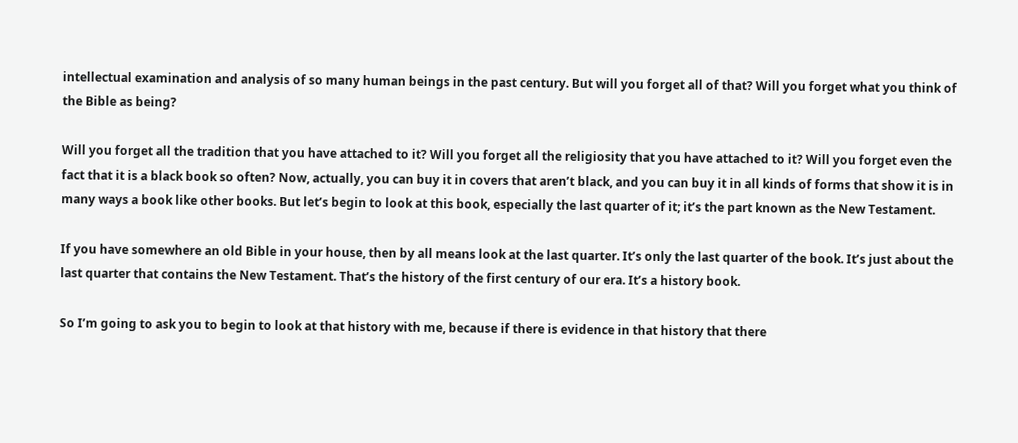intellectual examination and analysis of so many human beings in the past century. But will you forget all of that? Will you forget what you think of the Bible as being?

Will you forget all the tradition that you have attached to it? Will you forget all the religiosity that you have attached to it? Will you forget even the fact that it is a black book so often? Now, actually, you can buy it in covers that aren’t black, and you can buy it in all kinds of forms that show it is in many ways a book like other books. But let’s begin to look at this book, especially the last quarter of it; it’s the part known as the New Testament.

If you have somewhere an old Bible in your house, then by all means look at the last quarter. It’s only the last quarter of the book. It’s just about the last quarter that contains the New Testament. That’s the history of the first century of our era. It’s a history book.

So I’m going to ask you to begin to look at that history with me, because if there is evidence in that history that there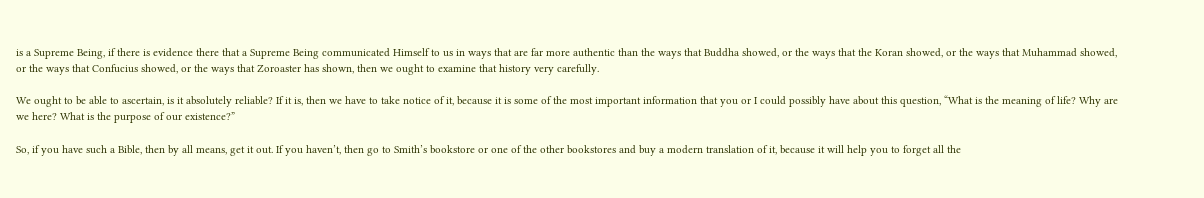is a Supreme Being, if there is evidence there that a Supreme Being communicated Himself to us in ways that are far more authentic than the ways that Buddha showed, or the ways that the Koran showed, or the ways that Muhammad showed, or the ways that Confucius showed, or the ways that Zoroaster has shown, then we ought to examine that history very carefully.

We ought to be able to ascertain, is it absolutely reliable? If it is, then we have to take notice of it, because it is some of the most important information that you or I could possibly have about this question, “What is the meaning of life? Why are we here? What is the purpose of our existence?”

So, if you have such a Bible, then by all means, get it out. If you haven’t, then go to Smith’s bookstore or one of the other bookstores and buy a modern translation of it, because it will help you to forget all the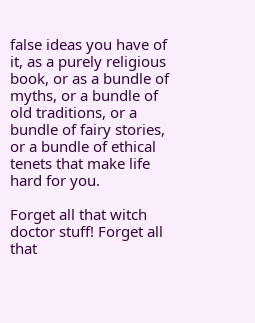false ideas you have of it, as a purely religious book, or as a bundle of myths, or a bundle of old traditions, or a bundle of fairy stories, or a bundle of ethical tenets that make life hard for you.

Forget all that witch doctor stuff! Forget all that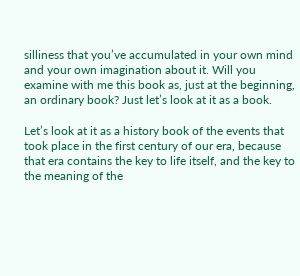silliness that you’ve accumulated in your own mind and your own imagination about it. Will you examine with me this book as, just at the beginning, an ordinary book? Just let’s look at it as a book.

Let’s look at it as a history book of the events that took place in the first century of our era, because that era contains the key to life itself, and the key to the meaning of the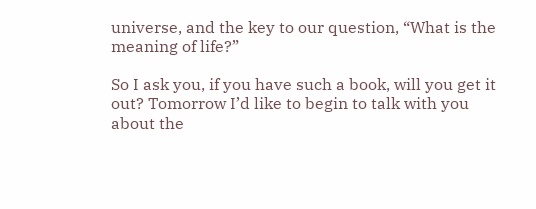universe, and the key to our question, “What is the meaning of life?”

So I ask you, if you have such a book, will you get it out? Tomorrow I’d like to begin to talk with you about the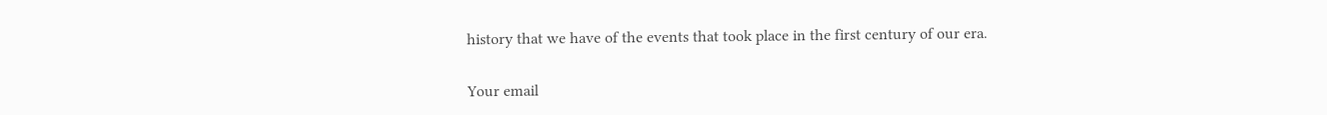history that we have of the events that took place in the first century of our era.


Your email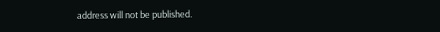address will not be published.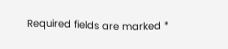Required fields are marked *